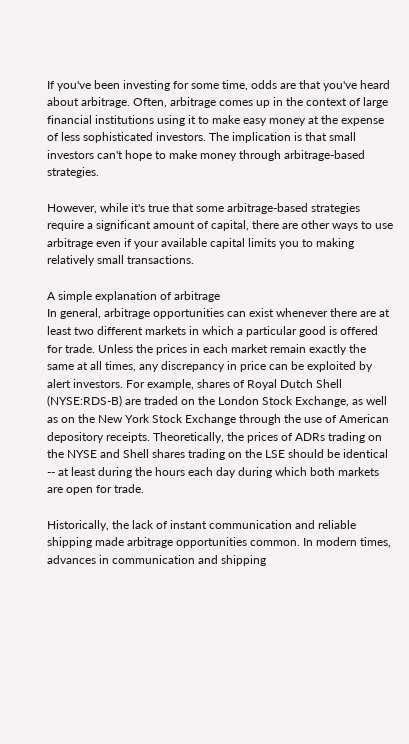If you've been investing for some time, odds are that you've heard about arbitrage. Often, arbitrage comes up in the context of large financial institutions using it to make easy money at the expense of less sophisticated investors. The implication is that small investors can't hope to make money through arbitrage-based strategies.

However, while it's true that some arbitrage-based strategies require a significant amount of capital, there are other ways to use arbitrage even if your available capital limits you to making relatively small transactions.

A simple explanation of arbitrage
In general, arbitrage opportunities can exist whenever there are at least two different markets in which a particular good is offered for trade. Unless the prices in each market remain exactly the same at all times, any discrepancy in price can be exploited by alert investors. For example, shares of Royal Dutch Shell (NYSE:RDS-B) are traded on the London Stock Exchange, as well as on the New York Stock Exchange through the use of American depository receipts. Theoretically, the prices of ADRs trading on the NYSE and Shell shares trading on the LSE should be identical -- at least during the hours each day during which both markets are open for trade.

Historically, the lack of instant communication and reliable shipping made arbitrage opportunities common. In modern times, advances in communication and shipping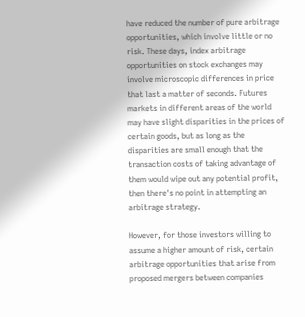have reduced the number of pure arbitrage opportunities, which involve little or no risk. These days, index arbitrage opportunities on stock exchanges may involve microscopic differences in price that last a matter of seconds. Futures markets in different areas of the world may have slight disparities in the prices of certain goods, but as long as the disparities are small enough that the transaction costs of taking advantage of them would wipe out any potential profit, then there's no point in attempting an arbitrage strategy.

However, for those investors willing to assume a higher amount of risk, certain arbitrage opportunities that arise from proposed mergers between companies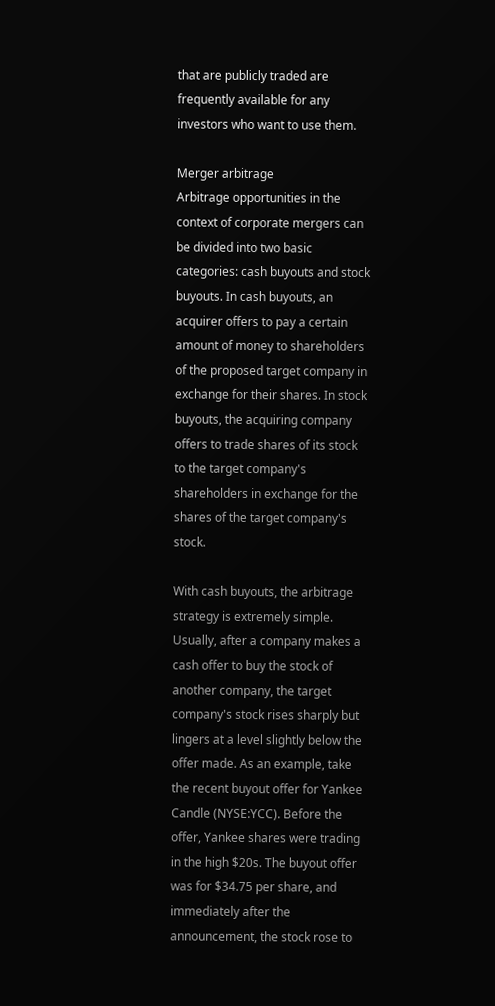that are publicly traded are frequently available for any investors who want to use them.

Merger arbitrage
Arbitrage opportunities in the context of corporate mergers can be divided into two basic categories: cash buyouts and stock buyouts. In cash buyouts, an acquirer offers to pay a certain amount of money to shareholders of the proposed target company in exchange for their shares. In stock buyouts, the acquiring company offers to trade shares of its stock to the target company's shareholders in exchange for the shares of the target company's stock.

With cash buyouts, the arbitrage strategy is extremely simple. Usually, after a company makes a cash offer to buy the stock of another company, the target company's stock rises sharply but lingers at a level slightly below the offer made. As an example, take the recent buyout offer for Yankee Candle (NYSE:YCC). Before the offer, Yankee shares were trading in the high $20s. The buyout offer was for $34.75 per share, and immediately after the announcement, the stock rose to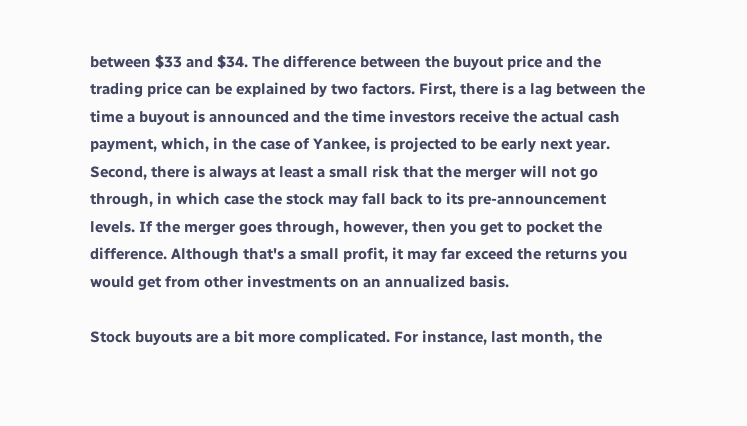between $33 and $34. The difference between the buyout price and the trading price can be explained by two factors. First, there is a lag between the time a buyout is announced and the time investors receive the actual cash payment, which, in the case of Yankee, is projected to be early next year. Second, there is always at least a small risk that the merger will not go through, in which case the stock may fall back to its pre-announcement levels. If the merger goes through, however, then you get to pocket the difference. Although that's a small profit, it may far exceed the returns you would get from other investments on an annualized basis.

Stock buyouts are a bit more complicated. For instance, last month, the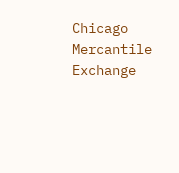Chicago Mercantile Exchange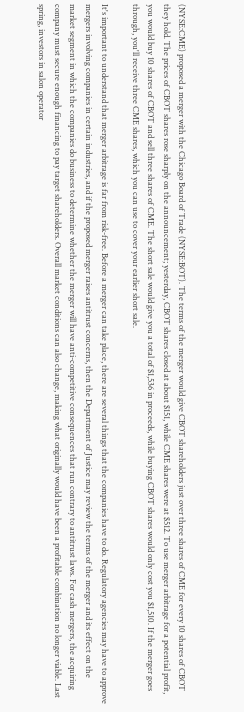(NYSE:CME) proposed a merger with the Chicago Board of Trade (NYSE:BOT). The terms of the merger would give CBOT shareholders just over three shares of CME for every 10 shares of CBOT they hold. The prices of CBOT shares rose sharply on the announcement; yesterday, CBOT shares closed at about $151, while CME shares were at $512. To use merger arbitrage for a potential profit, you would buy 10 shares of CBOT and sell three shares of CME. The short sale would give you a total of $1,536 in proceeds, while buying CBOT shares would only cost you $1,510. If the merger goes through, you'll receive three CME shares, which you can use to cover your earlier short sale.

It's important to understand that merger arbitrage is far from risk-free. Before a merger can take place, there are several things that the companies have to do. Regulatory agencies may have to approve mergers involving companies in certain industries, and if the proposed merger raises antitrust concerns, then the Department of Justice may review the terms of the merger and its effect on the market segment in which the companies do business to determine whether the merger will have anti-competitive consequences that run contrary to antitrust laws. For cash mergers, the acquiring company must secure enough financing to pay target shareholders. Overall market conditions can also change, making what originally would have been a profitable combination no longer viable. Last spring, investors in salon operator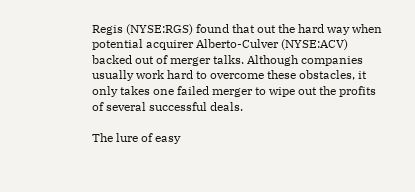Regis (NYSE:RGS) found that out the hard way when potential acquirer Alberto-Culver (NYSE:ACV) backed out of merger talks. Although companies usually work hard to overcome these obstacles, it only takes one failed merger to wipe out the profits of several successful deals.

The lure of easy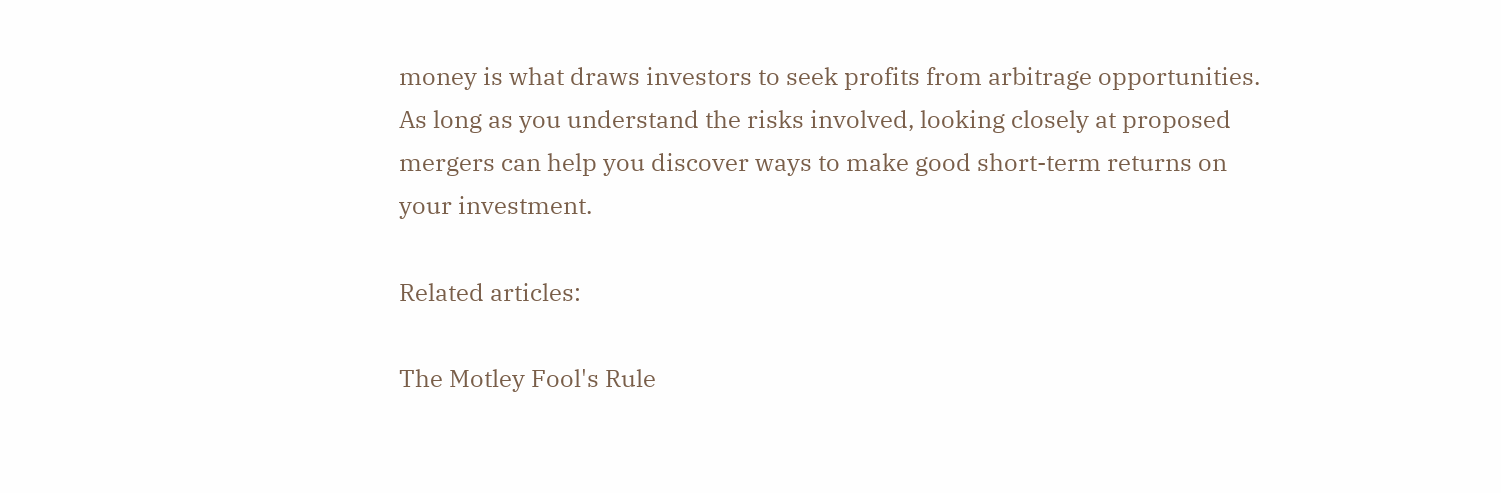money is what draws investors to seek profits from arbitrage opportunities. As long as you understand the risks involved, looking closely at proposed mergers can help you discover ways to make good short-term returns on your investment.

Related articles:

The Motley Fool's Rule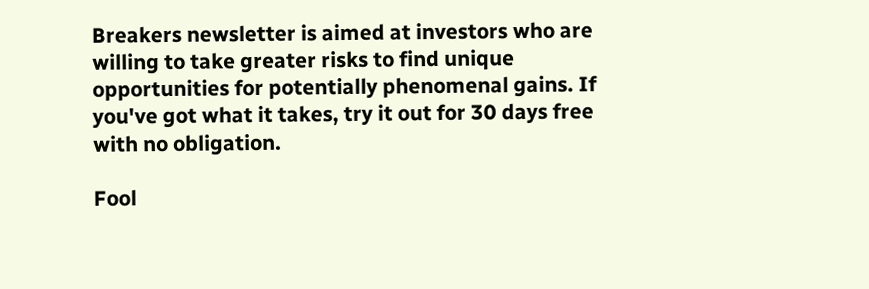Breakers newsletter is aimed at investors who are willing to take greater risks to find unique opportunities for potentially phenomenal gains. If you've got what it takes, try it out for 30 days free with no obligation.

Fool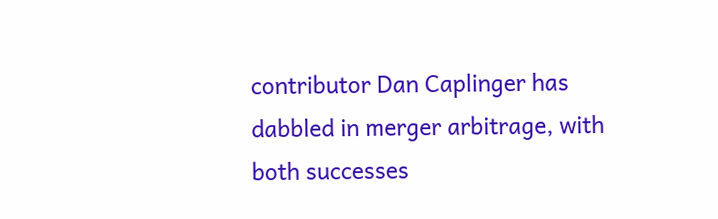contributor Dan Caplinger has dabbled in merger arbitrage, with both successes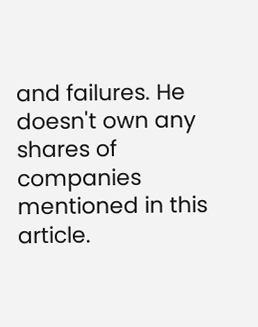and failures. He doesn't own any shares of companies mentioned in this article.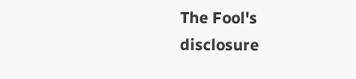The Fool's disclosure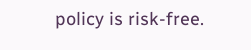policy is risk-free.